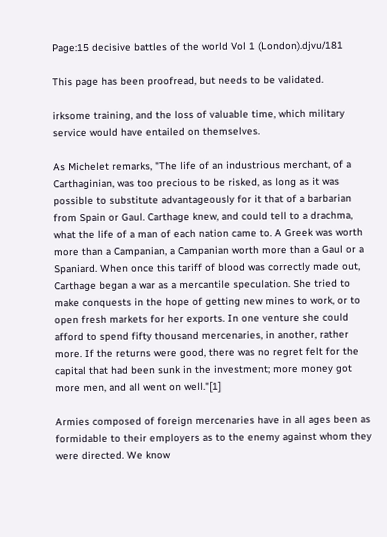Page:15 decisive battles of the world Vol 1 (London).djvu/181

This page has been proofread, but needs to be validated.

irksome training, and the loss of valuable time, which military service would have entailed on themselves.

As Michelet remarks, "The life of an industrious merchant, of a Carthaginian, was too precious to be risked, as long as it was possible to substitute advantageously for it that of a barbarian from Spain or Gaul. Carthage knew, and could tell to a drachma, what the life of a man of each nation came to. A Greek was worth more than a Campanian, a Campanian worth more than a Gaul or a Spaniard. When once this tariff of blood was correctly made out, Carthage began a war as a mercantile speculation. She tried to make conquests in the hope of getting new mines to work, or to open fresh markets for her exports. In one venture she could afford to spend fifty thousand mercenaries, in another, rather more. If the returns were good, there was no regret felt for the capital that had been sunk in the investment; more money got more men, and all went on well."[1]

Armies composed of foreign mercenaries have in all ages been as formidable to their employers as to the enemy against whom they were directed. We know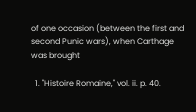of one occasion (between the first and second Punic wars), when Carthage was brought

  1. "Histoire Romaine," vol. ii. p. 40.